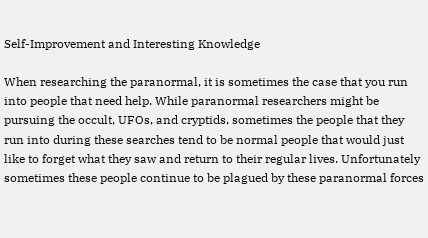Self-Improvement and Interesting Knowledge

When researching the paranormal, it is sometimes the case that you run into people that need help. While paranormal researchers might be pursuing the occult, UFOs, and cryptids, sometimes the people that they run into during these searches tend to be normal people that would just like to forget what they saw and return to their regular lives. Unfortunately sometimes these people continue to be plagued by these paranormal forces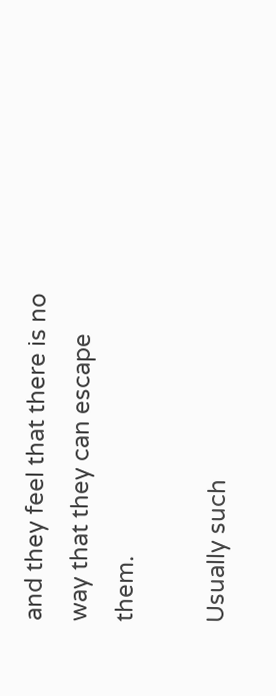and they feel that there is no way that they can escape them.

Usually such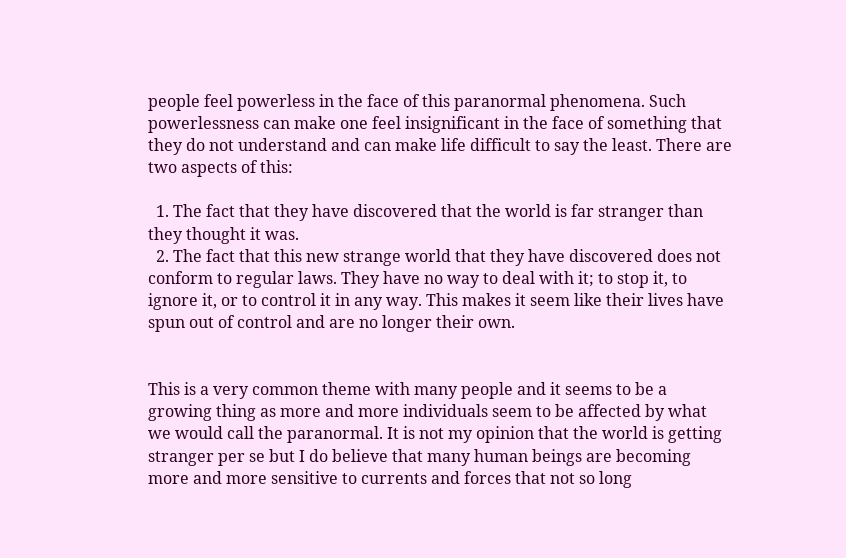people feel powerless in the face of this paranormal phenomena. Such powerlessness can make one feel insignificant in the face of something that they do not understand and can make life difficult to say the least. There are two aspects of this:

  1. The fact that they have discovered that the world is far stranger than they thought it was.
  2. The fact that this new strange world that they have discovered does not conform to regular laws. They have no way to deal with it; to stop it, to ignore it, or to control it in any way. This makes it seem like their lives have spun out of control and are no longer their own.


This is a very common theme with many people and it seems to be a growing thing as more and more individuals seem to be affected by what we would call the paranormal. It is not my opinion that the world is getting stranger per se but I do believe that many human beings are becoming more and more sensitive to currents and forces that not so long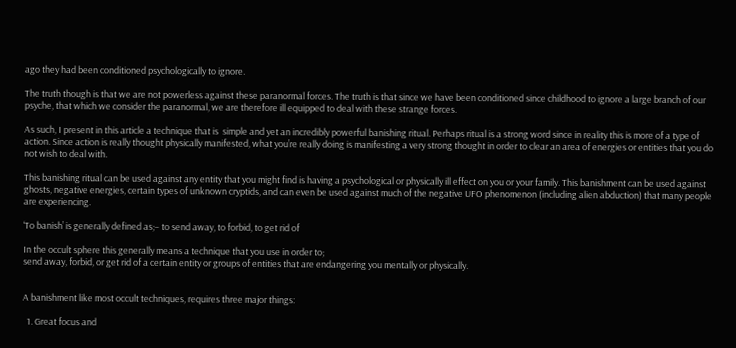ago they had been conditioned psychologically to ignore.

The truth though is that we are not powerless against these paranormal forces. The truth is that since we have been conditioned since childhood to ignore a large branch of our psyche, that which we consider the paranormal, we are therefore ill equipped to deal with these strange forces.

As such, I present in this article a technique that is  simple and yet an incredibly powerful banishing ritual. Perhaps ritual is a strong word since in reality this is more of a type of action. Since action is really thought physically manifested, what you’re really doing is manifesting a very strong thought in order to clear an area of energies or entities that you do not wish to deal with.

This banishing ritual can be used against any entity that you might find is having a psychological or physically ill effect on you or your family. This banishment can be used against ghosts, negative energies, certain types of unknown cryptids, and can even be used against much of the negative UFO phenomenon (including alien abduction) that many people are experiencing.

‘To banish’ is generally defined as;– to send away, to forbid, to get rid of

In the occult sphere this generally means a technique that you use in order to;
send away, forbid, or get rid of a certain entity or groups of entities that are endangering you mentally or physically.


A banishment like most occult techniques, requires three major things:

  1. Great focus and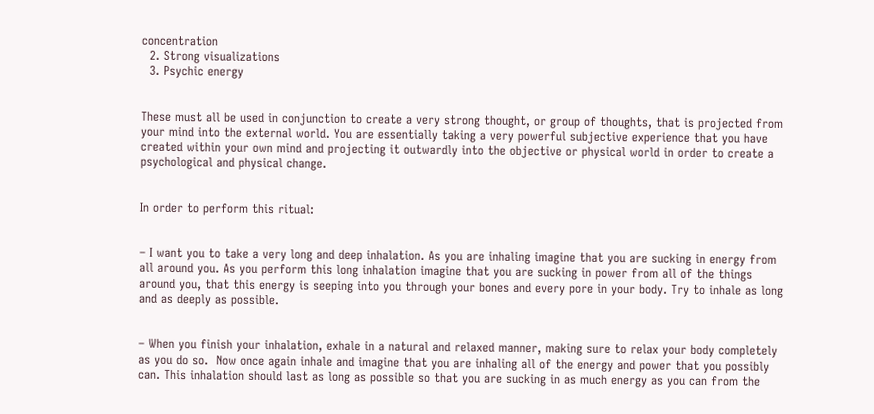concentration
  2. Strong visualizations
  3. Psychic energy


These must all be used in conjunction to create a very strong thought, or group of thoughts, that is projected from your mind into the external world. You are essentially taking a very powerful subjective experience that you have created within your own mind and projecting it outwardly into the objective or physical world in order to create a psychological and physical change.


In order to perform this ritual:


– I want you to take a very long and deep inhalation. As you are inhaling imagine that you are sucking in energy from all around you. As you perform this long inhalation imagine that you are sucking in power from all of the things around you, that this energy is seeping into you through your bones and every pore in your body. Try to inhale as long and as deeply as possible.


– When you finish your inhalation, exhale in a natural and relaxed manner, making sure to relax your body completely as you do so.  Now once again inhale and imagine that you are inhaling all of the energy and power that you possibly can. This inhalation should last as long as possible so that you are sucking in as much energy as you can from the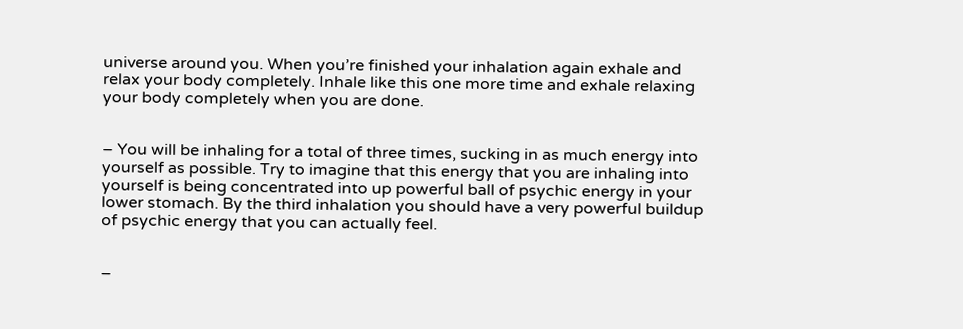universe around you. When you’re finished your inhalation again exhale and relax your body completely. Inhale like this one more time and exhale relaxing your body completely when you are done.


– You will be inhaling for a total of three times, sucking in as much energy into yourself as possible. Try to imagine that this energy that you are inhaling into yourself is being concentrated into up powerful ball of psychic energy in your lower stomach. By the third inhalation you should have a very powerful buildup of psychic energy that you can actually feel.


–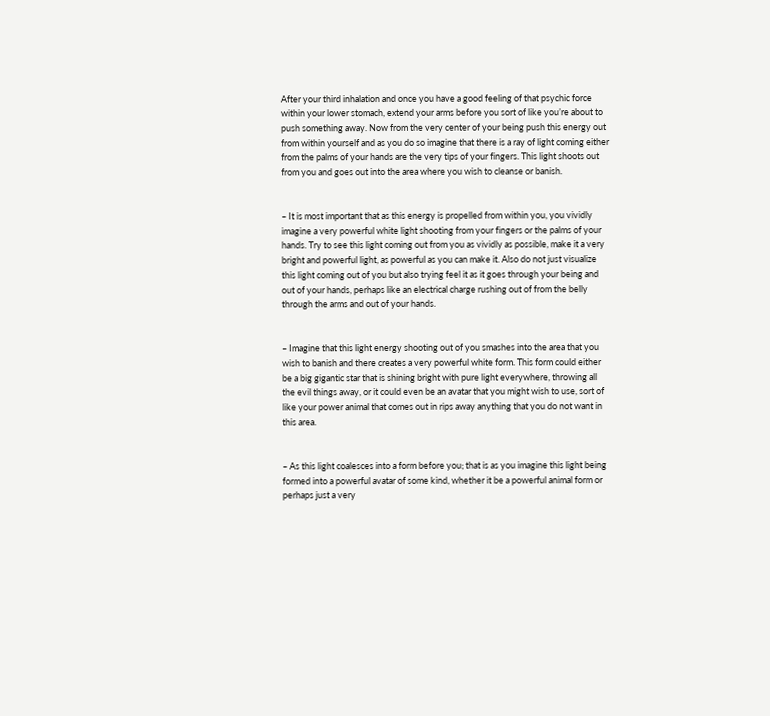After your third inhalation and once you have a good feeling of that psychic force within your lower stomach, extend your arms before you sort of like you’re about to push something away. Now from the very center of your being push this energy out from within yourself and as you do so imagine that there is a ray of light coming either from the palms of your hands are the very tips of your fingers. This light shoots out from you and goes out into the area where you wish to cleanse or banish.


– It is most important that as this energy is propelled from within you, you vividly imagine a very powerful white light shooting from your fingers or the palms of your hands. Try to see this light coming out from you as vividly as possible, make it a very bright and powerful light, as powerful as you can make it. Also do not just visualize this light coming out of you but also trying feel it as it goes through your being and out of your hands, perhaps like an electrical charge rushing out of from the belly through the arms and out of your hands.


– Imagine that this light energy shooting out of you smashes into the area that you wish to banish and there creates a very powerful white form. This form could either be a big gigantic star that is shining bright with pure light everywhere, throwing all the evil things away, or it could even be an avatar that you might wish to use, sort of like your power animal that comes out in rips away anything that you do not want in this area.


– As this light coalesces into a form before you; that is as you imagine this light being formed into a powerful avatar of some kind, whether it be a powerful animal form or perhaps just a very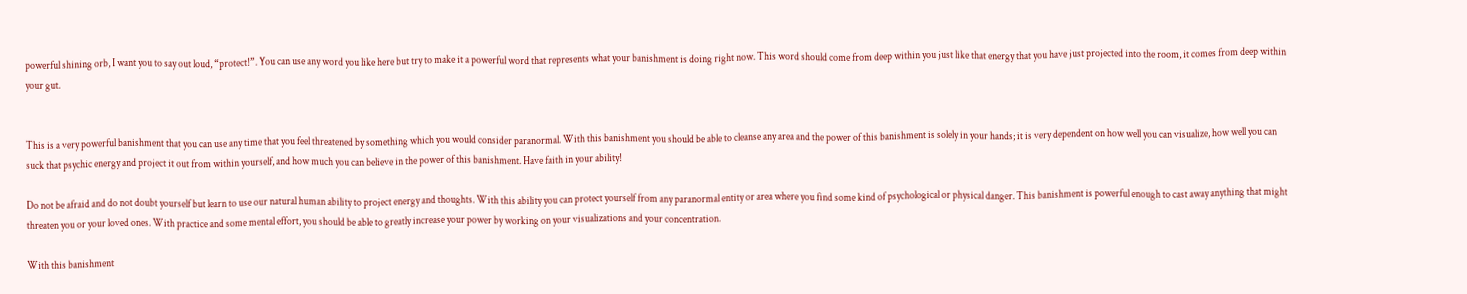powerful shining orb, I want you to say out loud, “protect!”. You can use any word you like here but try to make it a powerful word that represents what your banishment is doing right now. This word should come from deep within you just like that energy that you have just projected into the room, it comes from deep within your gut.


This is a very powerful banishment that you can use any time that you feel threatened by something which you would consider paranormal. With this banishment you should be able to cleanse any area and the power of this banishment is solely in your hands; it is very dependent on how well you can visualize, how well you can suck that psychic energy and project it out from within yourself, and how much you can believe in the power of this banishment. Have faith in your ability!

Do not be afraid and do not doubt yourself but learn to use our natural human ability to project energy and thoughts. With this ability you can protect yourself from any paranormal entity or area where you find some kind of psychological or physical danger. This banishment is powerful enough to cast away anything that might threaten you or your loved ones. With practice and some mental effort, you should be able to greatly increase your power by working on your visualizations and your concentration.

With this banishment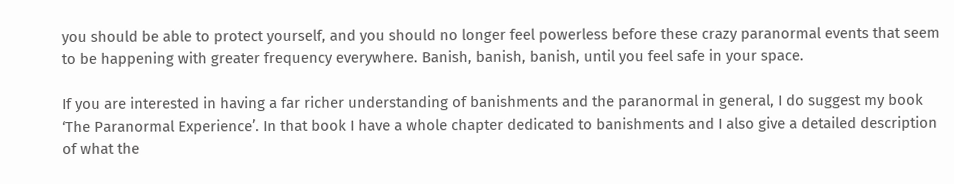you should be able to protect yourself, and you should no longer feel powerless before these crazy paranormal events that seem to be happening with greater frequency everywhere. Banish, banish, banish, until you feel safe in your space.

If you are interested in having a far richer understanding of banishments and the paranormal in general, I do suggest my book ‘The Paranormal Experience’. In that book I have a whole chapter dedicated to banishments and I also give a detailed description of what the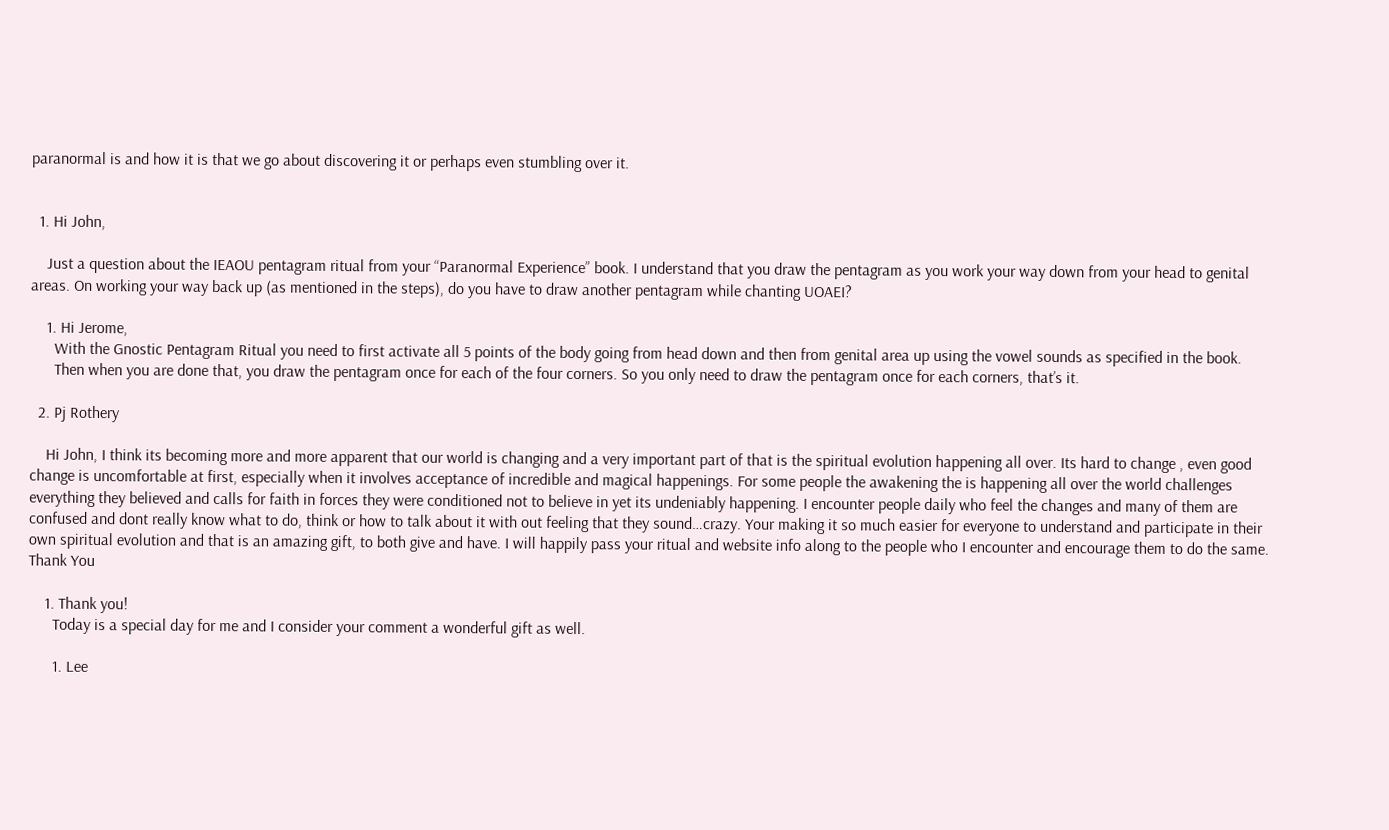paranormal is and how it is that we go about discovering it or perhaps even stumbling over it.


  1. Hi John,

    Just a question about the IEAOU pentagram ritual from your “Paranormal Experience” book. I understand that you draw the pentagram as you work your way down from your head to genital areas. On working your way back up (as mentioned in the steps), do you have to draw another pentagram while chanting UOAEI?

    1. Hi Jerome,
      With the Gnostic Pentagram Ritual you need to first activate all 5 points of the body going from head down and then from genital area up using the vowel sounds as specified in the book.
      Then when you are done that, you draw the pentagram once for each of the four corners. So you only need to draw the pentagram once for each corners, that’s it.

  2. Pj Rothery

    Hi John, I think its becoming more and more apparent that our world is changing and a very important part of that is the spiritual evolution happening all over. Its hard to change , even good change is uncomfortable at first, especially when it involves acceptance of incredible and magical happenings. For some people the awakening the is happening all over the world challenges everything they believed and calls for faith in forces they were conditioned not to believe in yet its undeniably happening. I encounter people daily who feel the changes and many of them are confused and dont really know what to do, think or how to talk about it with out feeling that they sound…crazy. Your making it so much easier for everyone to understand and participate in their own spiritual evolution and that is an amazing gift, to both give and have. I will happily pass your ritual and website info along to the people who I encounter and encourage them to do the same. Thank You

    1. Thank you!
      Today is a special day for me and I consider your comment a wonderful gift as well.

      1. Lee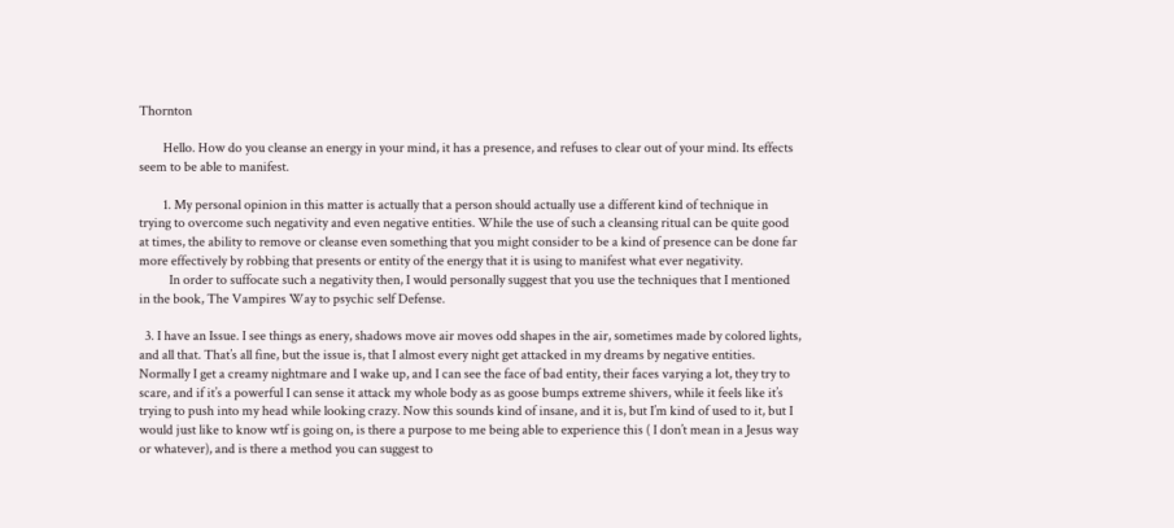Thornton

        Hello. How do you cleanse an energy in your mind, it has a presence, and refuses to clear out of your mind. Its effects seem to be able to manifest.

        1. My personal opinion in this matter is actually that a person should actually use a different kind of technique in trying to overcome such negativity and even negative entities. While the use of such a cleansing ritual can be quite good at times, the ability to remove or cleanse even something that you might consider to be a kind of presence can be done far more effectively by robbing that presents or entity of the energy that it is using to manifest what ever negativity.
          In order to suffocate such a negativity then, I would personally suggest that you use the techniques that I mentioned in the book, The Vampires Way to psychic self Defense.

  3. I have an Issue. I see things as enery, shadows move air moves odd shapes in the air, sometimes made by colored lights, and all that. That’s all fine, but the issue is, that I almost every night get attacked in my dreams by negative entities. Normally I get a creamy nightmare and I wake up, and I can see the face of bad entity, their faces varying a lot, they try to scare, and if it’s a powerful I can sense it attack my whole body as as goose bumps extreme shivers, while it feels like it’s trying to push into my head while looking crazy. Now this sounds kind of insane, and it is, but I’m kind of used to it, but I would just like to know wtf is going on, is there a purpose to me being able to experience this ( I don’t mean in a Jesus way or whatever), and is there a method you can suggest to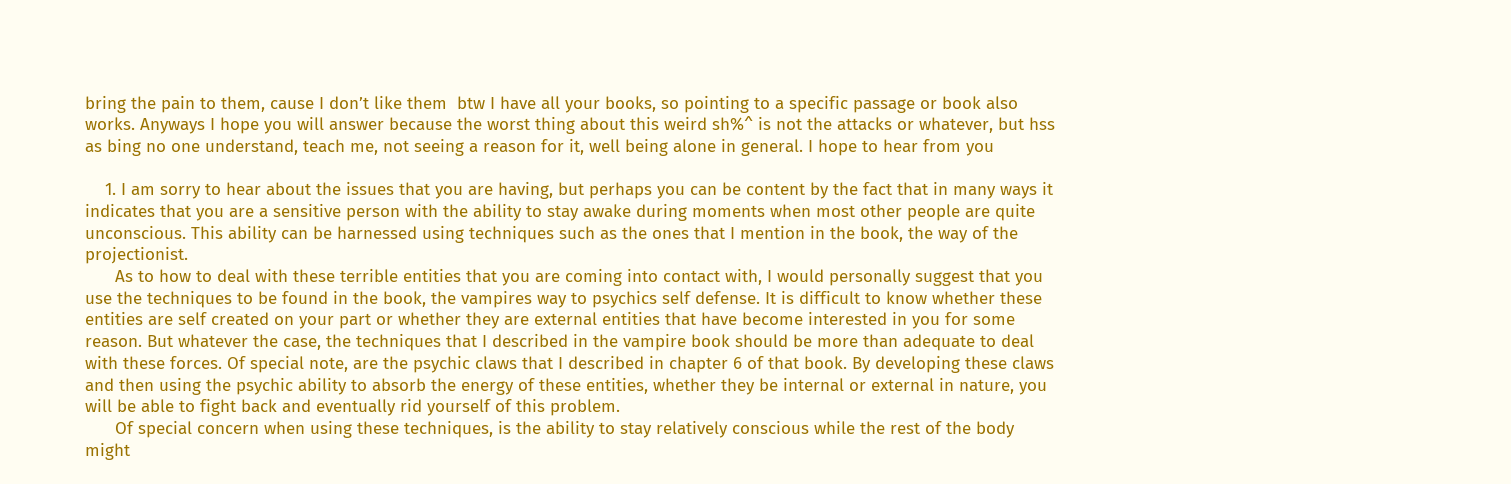bring the pain to them, cause I don’t like them  btw I have all your books, so pointing to a specific passage or book also works. Anyways I hope you will answer because the worst thing about this weird sh%^ is not the attacks or whatever, but hss as bing no one understand, teach me, not seeing a reason for it, well being alone in general. I hope to hear from you

    1. I am sorry to hear about the issues that you are having, but perhaps you can be content by the fact that in many ways it indicates that you are a sensitive person with the ability to stay awake during moments when most other people are quite unconscious. This ability can be harnessed using techniques such as the ones that I mention in the book, the way of the projectionist.
      As to how to deal with these terrible entities that you are coming into contact with, I would personally suggest that you use the techniques to be found in the book, the vampires way to psychics self defense. It is difficult to know whether these entities are self created on your part or whether they are external entities that have become interested in you for some reason. But whatever the case, the techniques that I described in the vampire book should be more than adequate to deal with these forces. Of special note, are the psychic claws that I described in chapter 6 of that book. By developing these claws and then using the psychic ability to absorb the energy of these entities, whether they be internal or external in nature, you will be able to fight back and eventually rid yourself of this problem.
      Of special concern when using these techniques, is the ability to stay relatively conscious while the rest of the body might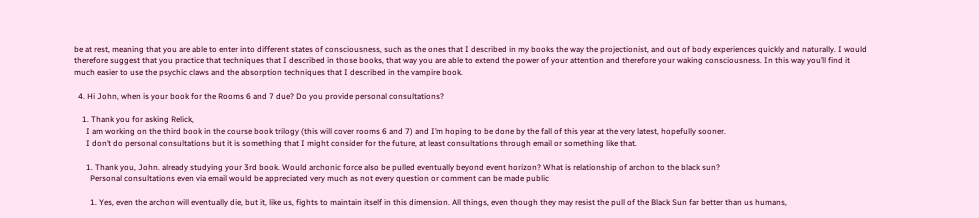be at rest, meaning that you are able to enter into different states of consciousness, such as the ones that I described in my books the way the projectionist, and out of body experiences quickly and naturally. I would therefore suggest that you practice that techniques that I described in those books, that way you are able to extend the power of your attention and therefore your waking consciousness. In this way you’ll find it much easier to use the psychic claws and the absorption techniques that I described in the vampire book.

  4. Hi John, when is your book for the Rooms 6 and 7 due? Do you provide personal consultations?

    1. Thank you for asking Relick,
      I am working on the third book in the course book trilogy (this will cover rooms 6 and 7) and I’m hoping to be done by the fall of this year at the very latest, hopefully sooner.
      I don’t do personal consultations but it is something that I might consider for the future, at least consultations through email or something like that.

      1. Thank you, John. already studying your 3rd book. Would archonic force also be pulled eventually beyond event horizon? What is relationship of archon to the black sun?
        Personal consultations even via email would be appreciated very much as not every question or comment can be made public

        1. Yes, even the archon will eventually die, but it, like us, fights to maintain itself in this dimension. All things, even though they may resist the pull of the Black Sun far better than us humans,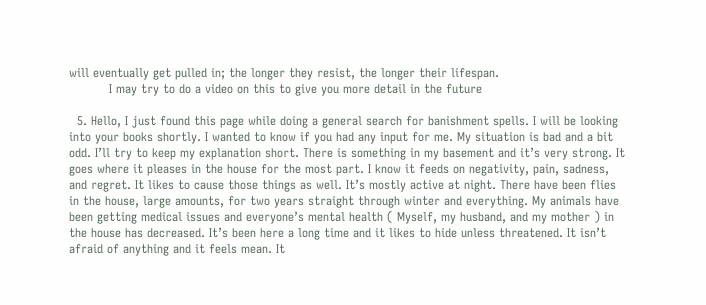will eventually get pulled in; the longer they resist, the longer their lifespan.
          I may try to do a video on this to give you more detail in the future

  5. Hello, I just found this page while doing a general search for banishment spells. I will be looking into your books shortly. I wanted to know if you had any input for me. My situation is bad and a bit odd. I’ll try to keep my explanation short. There is something in my basement and it’s very strong. It goes where it pleases in the house for the most part. I know it feeds on negativity, pain, sadness, and regret. It likes to cause those things as well. It’s mostly active at night. There have been flies in the house, large amounts, for two years straight through winter and everything. My animals have been getting medical issues and everyone’s mental health ( Myself, my husband, and my mother ) in the house has decreased. It’s been here a long time and it likes to hide unless threatened. It isn’t afraid of anything and it feels mean. It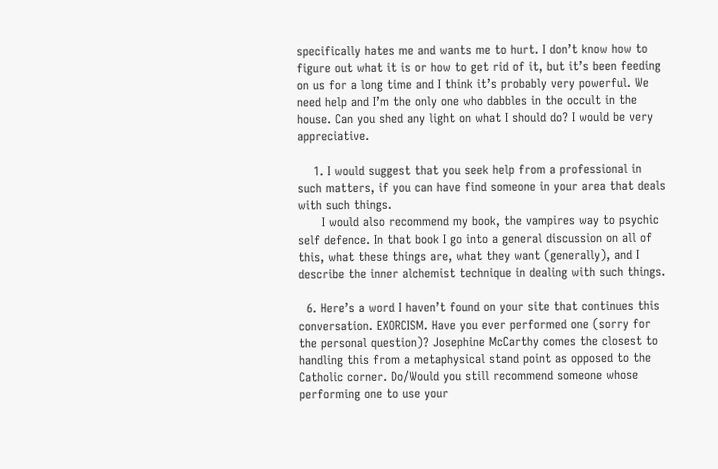specifically hates me and wants me to hurt. I don’t know how to figure out what it is or how to get rid of it, but it’s been feeding on us for a long time and I think it’s probably very powerful. We need help and I’m the only one who dabbles in the occult in the house. Can you shed any light on what I should do? I would be very appreciative.

    1. I would suggest that you seek help from a professional in such matters, if you can have find someone in your area that deals with such things.
      I would also recommend my book, the vampires way to psychic self defence. In that book I go into a general discussion on all of this, what these things are, what they want (generally), and I describe the inner alchemist technique in dealing with such things.

  6. Here’s a word I haven’t found on your site that continues this conversation. EXORCISM. Have you ever performed one (sorry for the personal question)? Josephine McCarthy comes the closest to handling this from a metaphysical stand point as opposed to the Catholic corner. Do/Would you still recommend someone whose performing one to use your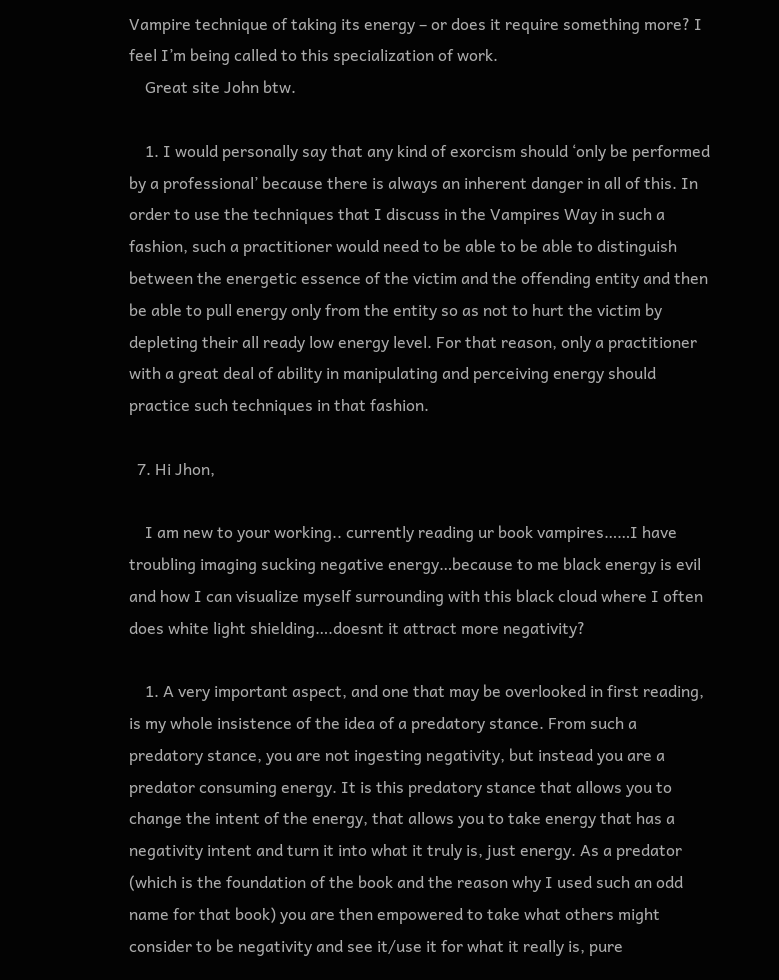Vampire technique of taking its energy – or does it require something more? I feel I’m being called to this specialization of work.
    Great site John btw.

    1. I would personally say that any kind of exorcism should ‘only be performed by a professional’ because there is always an inherent danger in all of this. In order to use the techniques that I discuss in the Vampires Way in such a fashion, such a practitioner would need to be able to be able to distinguish between the energetic essence of the victim and the offending entity and then be able to pull energy only from the entity so as not to hurt the victim by depleting their all ready low energy level. For that reason, only a practitioner with a great deal of ability in manipulating and perceiving energy should practice such techniques in that fashion.

  7. Hi Jhon,

    I am new to your working.. currently reading ur book vampires……I have troubling imaging sucking negative energy…because to me black energy is evil and how I can visualize myself surrounding with this black cloud where I often does white light shielding….doesnt it attract more negativity?

    1. A very important aspect, and one that may be overlooked in first reading, is my whole insistence of the idea of a predatory stance. From such a predatory stance, you are not ingesting negativity, but instead you are a predator consuming energy. It is this predatory stance that allows you to change the intent of the energy, that allows you to take energy that has a negativity intent and turn it into what it truly is, just energy. As a predator (which is the foundation of the book and the reason why I used such an odd name for that book) you are then empowered to take what others might consider to be negativity and see it/use it for what it really is, pure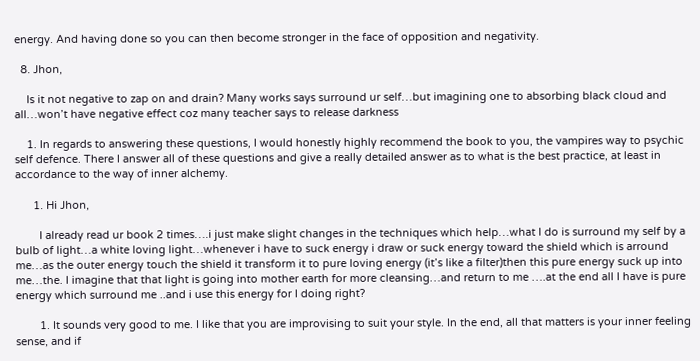energy. And having done so you can then become stronger in the face of opposition and negativity.

  8. Jhon,

    Is it not negative to zap on and drain? Many works says surround ur self…but imagining one to absorbing black cloud and all…won’t have negative effect coz many teacher says to release darkness

    1. In regards to answering these questions, I would honestly highly recommend the book to you, the vampires way to psychic self defence. There I answer all of these questions and give a really detailed answer as to what is the best practice, at least in accordance to the way of inner alchemy.

      1. Hi Jhon,

        I already read ur book 2 times….i just make slight changes in the techniques which help…what I do is surround my self by a bulb of light…a white loving light…whenever i have to suck energy i draw or suck energy toward the shield which is arround me…as the outer energy touch the shield it transform it to pure loving energy (it’s like a filter)then this pure energy suck up into me…the. I imagine that that light is going into mother earth for more cleansing…and return to me ….at the end all I have is pure energy which surround me ..and i use this energy for I doing right?

        1. It sounds very good to me. I like that you are improvising to suit your style. In the end, all that matters is your inner feeling sense, and if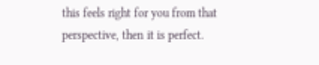this feels right for you from that perspective, then it is perfect.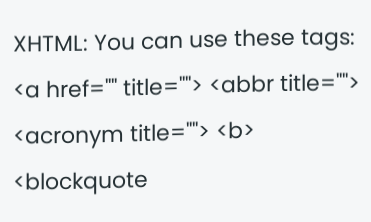XHTML: You can use these tags: <a href="" title=""> <abbr title=""> <acronym title=""> <b> <blockquote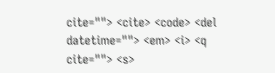cite=""> <cite> <code> <del datetime=""> <em> <i> <q cite=""> <s>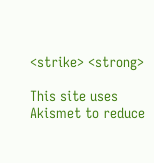<strike> <strong>

This site uses Akismet to reduce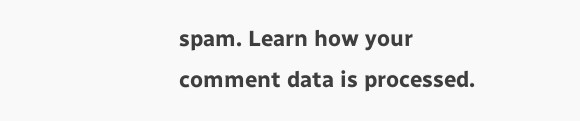spam. Learn how your comment data is processed.